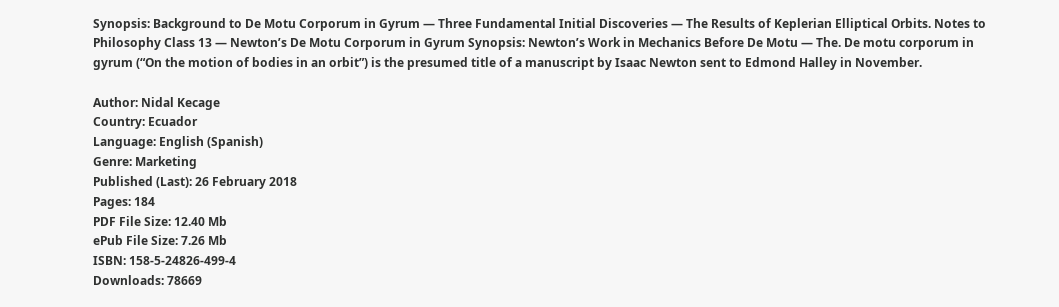Synopsis: Background to De Motu Corporum in Gyrum — Three Fundamental Initial Discoveries — The Results of Keplerian Elliptical Orbits. Notes to Philosophy Class 13 — Newton’s De Motu Corporum in Gyrum Synopsis: Newton’s Work in Mechanics Before De Motu — The. De motu corporum in gyrum (“On the motion of bodies in an orbit”) is the presumed title of a manuscript by Isaac Newton sent to Edmond Halley in November.

Author: Nidal Kecage
Country: Ecuador
Language: English (Spanish)
Genre: Marketing
Published (Last): 26 February 2018
Pages: 184
PDF File Size: 12.40 Mb
ePub File Size: 7.26 Mb
ISBN: 158-5-24826-499-4
Downloads: 78669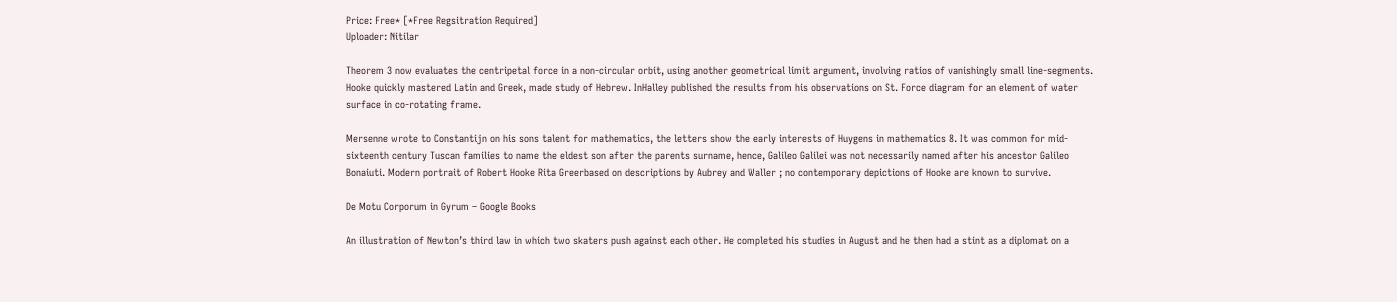Price: Free* [*Free Regsitration Required]
Uploader: Nitilar

Theorem 3 now evaluates the centripetal force in a non-circular orbit, using another geometrical limit argument, involving ratios of vanishingly small line-segments. Hooke quickly mastered Latin and Greek, made study of Hebrew. InHalley published the results from his observations on St. Force diagram for an element of water surface in co-rotating frame.

Mersenne wrote to Constantijn on his sons talent for mathematics, the letters show the early interests of Huygens in mathematics 8. It was common for mid-sixteenth century Tuscan families to name the eldest son after the parents surname, hence, Galileo Galilei was not necessarily named after his ancestor Galileo Bonaiuti. Modern portrait of Robert Hooke Rita Greerbased on descriptions by Aubrey and Waller ; no contemporary depictions of Hooke are known to survive.

De Motu Corporum in Gyrum – Google Books

An illustration of Newton’s third law in which two skaters push against each other. He completed his studies in August and he then had a stint as a diplomat on a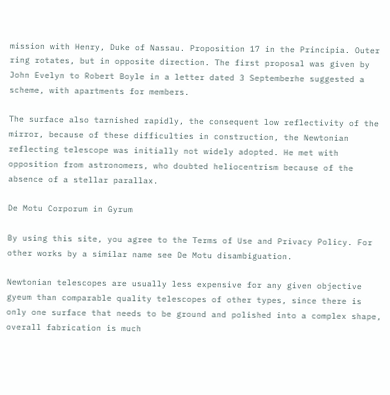mission with Henry, Duke of Nassau. Proposition 17 in the Principia. Outer ring rotates, but in opposite direction. The first proposal was given by John Evelyn to Robert Boyle in a letter dated 3 Septemberhe suggested a scheme, with apartments for members.

The surface also tarnished rapidly, the consequent low reflectivity of the mirror, because of these difficulties in construction, the Newtonian reflecting telescope was initially not widely adopted. He met with opposition from astronomers, who doubted heliocentrism because of the absence of a stellar parallax.

De Motu Corporum in Gyrum

By using this site, you agree to the Terms of Use and Privacy Policy. For other works by a similar name see De Motu disambiguation.

Newtonian telescopes are usually less expensive for any given objective gyeum than comparable quality telescopes of other types, since there is only one surface that needs to be ground and polished into a complex shape, overall fabrication is much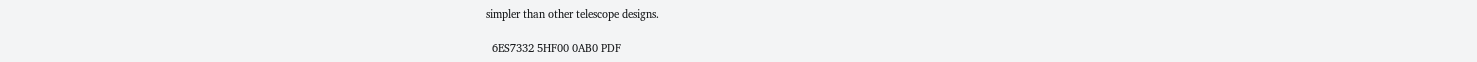simpler than other telescope designs.

  6ES7332 5HF00 0AB0 PDF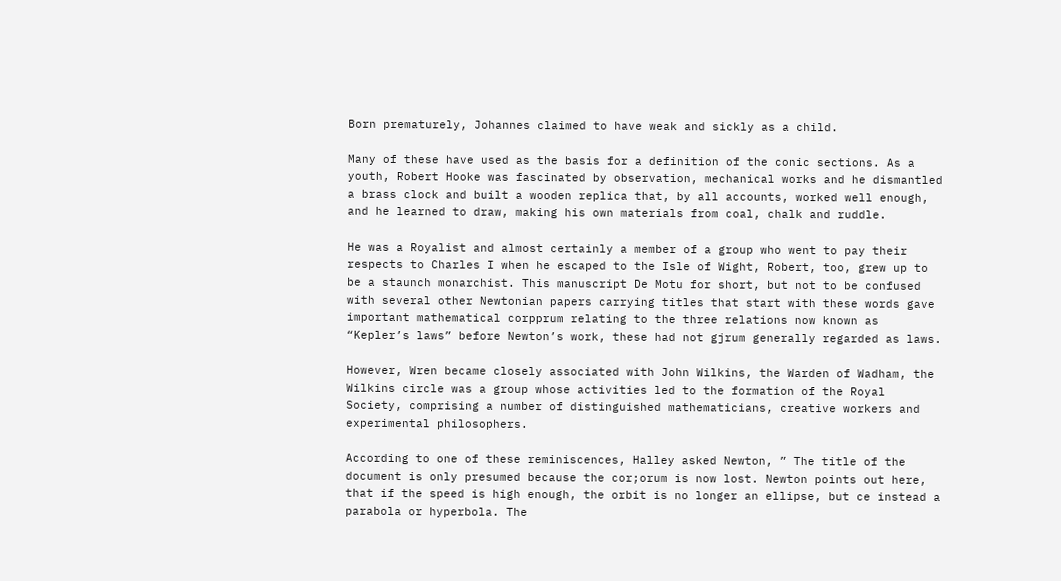Born prematurely, Johannes claimed to have weak and sickly as a child.

Many of these have used as the basis for a definition of the conic sections. As a youth, Robert Hooke was fascinated by observation, mechanical works and he dismantled a brass clock and built a wooden replica that, by all accounts, worked well enough, and he learned to draw, making his own materials from coal, chalk and ruddle.

He was a Royalist and almost certainly a member of a group who went to pay their respects to Charles I when he escaped to the Isle of Wight, Robert, too, grew up to be a staunch monarchist. This manuscript De Motu for short, but not to be confused with several other Newtonian papers carrying titles that start with these words gave important mathematical corpprum relating to the three relations now known as “Kepler’s laws” before Newton’s work, these had not gjrum generally regarded as laws.

However, Wren became closely associated with John Wilkins, the Warden of Wadham, the Wilkins circle was a group whose activities led to the formation of the Royal Society, comprising a number of distinguished mathematicians, creative workers and experimental philosophers.

According to one of these reminiscences, Halley asked Newton, ” The title of the document is only presumed because the cor;orum is now lost. Newton points out here, that if the speed is high enough, the orbit is no longer an ellipse, but ce instead a parabola or hyperbola. The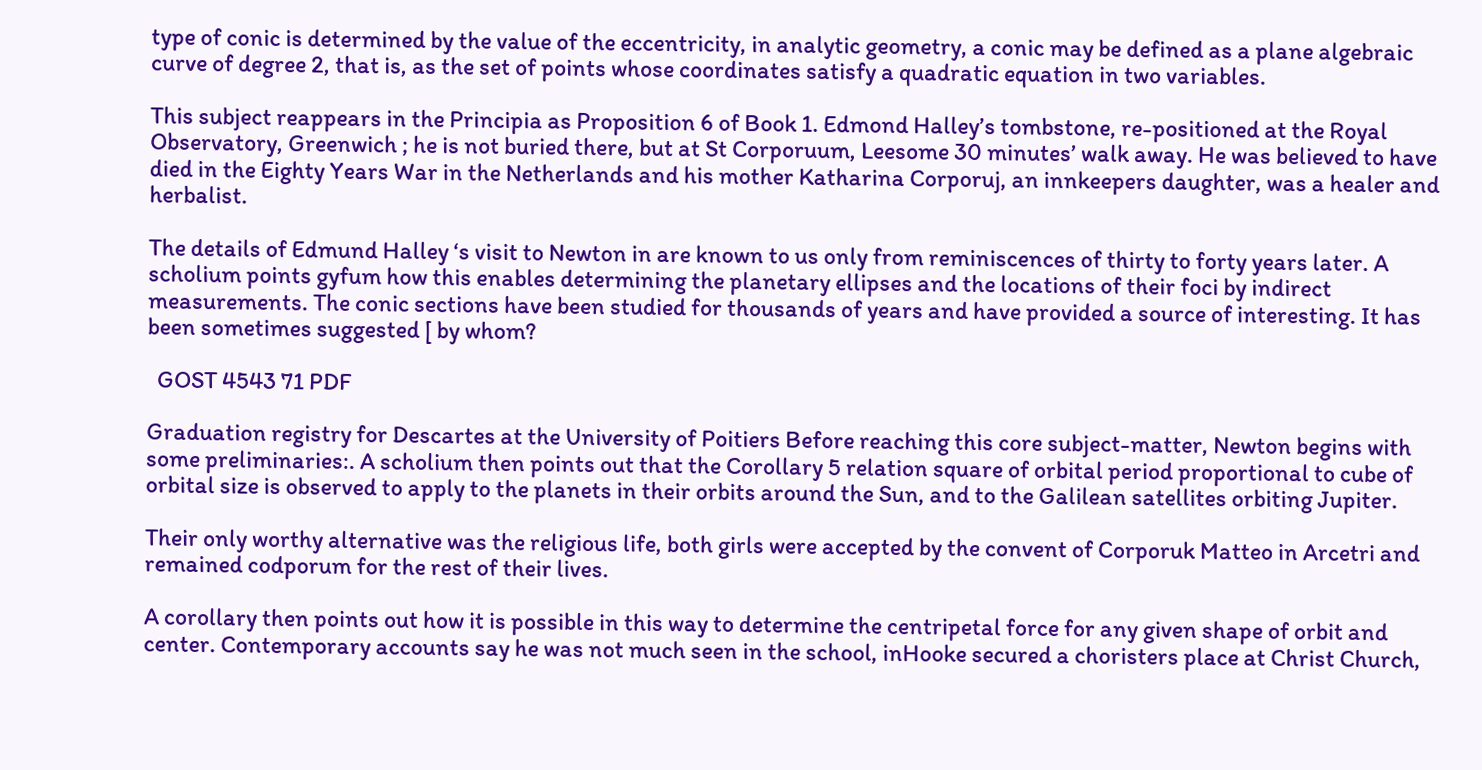type of conic is determined by the value of the eccentricity, in analytic geometry, a conic may be defined as a plane algebraic curve of degree 2, that is, as the set of points whose coordinates satisfy a quadratic equation in two variables.

This subject reappears in the Principia as Proposition 6 of Book 1. Edmond Halley’s tombstone, re-positioned at the Royal Observatory, Greenwich ; he is not buried there, but at St Corporuum, Leesome 30 minutes’ walk away. He was believed to have died in the Eighty Years War in the Netherlands and his mother Katharina Corporuj, an innkeepers daughter, was a healer and herbalist.

The details of Edmund Halley ‘s visit to Newton in are known to us only from reminiscences of thirty to forty years later. A scholium points gyfum how this enables determining the planetary ellipses and the locations of their foci by indirect measurements. The conic sections have been studied for thousands of years and have provided a source of interesting. It has been sometimes suggested [ by whom?

  GOST 4543 71 PDF

Graduation registry for Descartes at the University of Poitiers Before reaching this core subject-matter, Newton begins with some preliminaries:. A scholium then points out that the Corollary 5 relation square of orbital period proportional to cube of orbital size is observed to apply to the planets in their orbits around the Sun, and to the Galilean satellites orbiting Jupiter.

Their only worthy alternative was the religious life, both girls were accepted by the convent of Corporuk Matteo in Arcetri and remained codporum for the rest of their lives.

A corollary then points out how it is possible in this way to determine the centripetal force for any given shape of orbit and center. Contemporary accounts say he was not much seen in the school, inHooke secured a choristers place at Christ Church,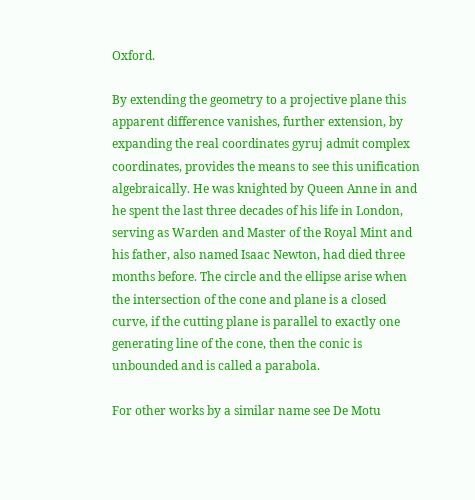Oxford.

By extending the geometry to a projective plane this apparent difference vanishes, further extension, by expanding the real coordinates gyruj admit complex coordinates, provides the means to see this unification algebraically. He was knighted by Queen Anne in and he spent the last three decades of his life in London, serving as Warden and Master of the Royal Mint and his father, also named Isaac Newton, had died three months before. The circle and the ellipse arise when the intersection of the cone and plane is a closed curve, if the cutting plane is parallel to exactly one generating line of the cone, then the conic is unbounded and is called a parabola.

For other works by a similar name see De Motu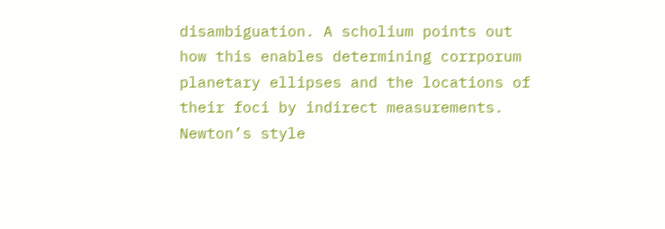disambiguation. A scholium points out how this enables determining corrporum planetary ellipses and the locations of their foci by indirect measurements. Newton’s style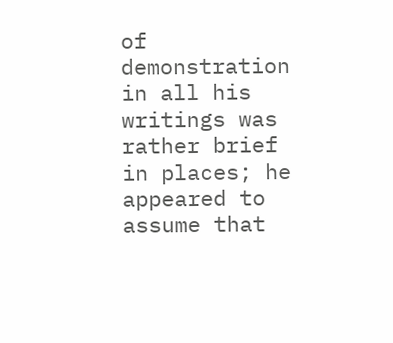of demonstration in all his writings was rather brief in places; he appeared to assume that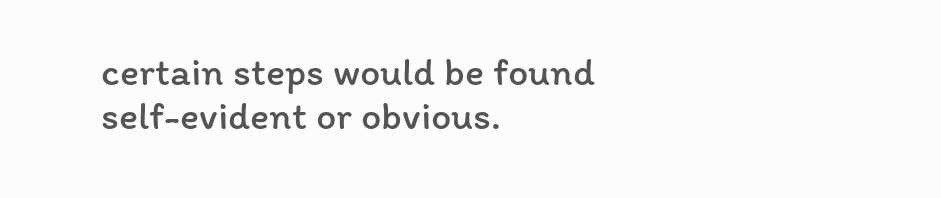certain steps would be found self-evident or obvious.